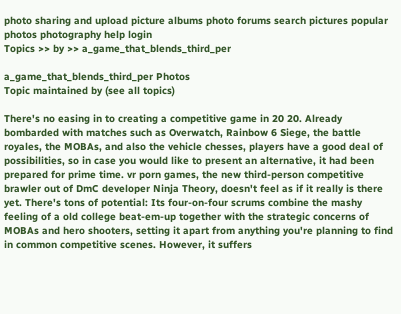photo sharing and upload picture albums photo forums search pictures popular photos photography help login
Topics >> by >> a_game_that_blends_third_per

a_game_that_blends_third_per Photos
Topic maintained by (see all topics)

There's no easing in to creating a competitive game in 20 20. Already bombarded with matches such as Overwatch, Rainbow 6 Siege, the battle royales, the MOBAs, and also the vehicle chesses, players have a good deal of possibilities, so in case you would like to present an alternative, it had been prepared for prime time. vr porn games, the new third-person competitive brawler out of DmC developer Ninja Theory, doesn't feel as if it really is there yet. There's tons of potential: Its four-on-four scrums combine the mashy feeling of a old college beat-em-up together with the strategic concerns of MOBAs and hero shooters, setting it apart from anything you're planning to find in common competitive scenes. However, it suffers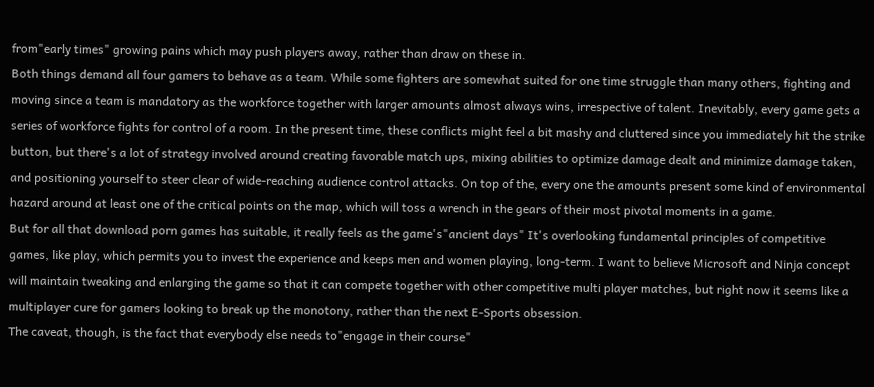from"early times" growing pains which may push players away, rather than draw on these in.
Both things demand all four gamers to behave as a team. While some fighters are somewhat suited for one time struggle than many others, fighting and moving since a team is mandatory as the workforce together with larger amounts almost always wins, irrespective of talent. Inevitably, every game gets a series of workforce fights for control of a room. In the present time, these conflicts might feel a bit mashy and cluttered since you immediately hit the strike button, but there's a lot of strategy involved around creating favorable match ups, mixing abilities to optimize damage dealt and minimize damage taken, and positioning yourself to steer clear of wide-reaching audience control attacks. On top of the, every one the amounts present some kind of environmental hazard around at least one of the critical points on the map, which will toss a wrench in the gears of their most pivotal moments in a game.
But for all that download porn games has suitable, it really feels as the game's"ancient days" It's overlooking fundamental principles of competitive games, like play, which permits you to invest the experience and keeps men and women playing, long-term. I want to believe Microsoft and Ninja concept will maintain tweaking and enlarging the game so that it can compete together with other competitive multi player matches, but right now it seems like a multiplayer cure for gamers looking to break up the monotony, rather than the next E-Sports obsession.
The caveat, though, is the fact that everybody else needs to"engage in their course"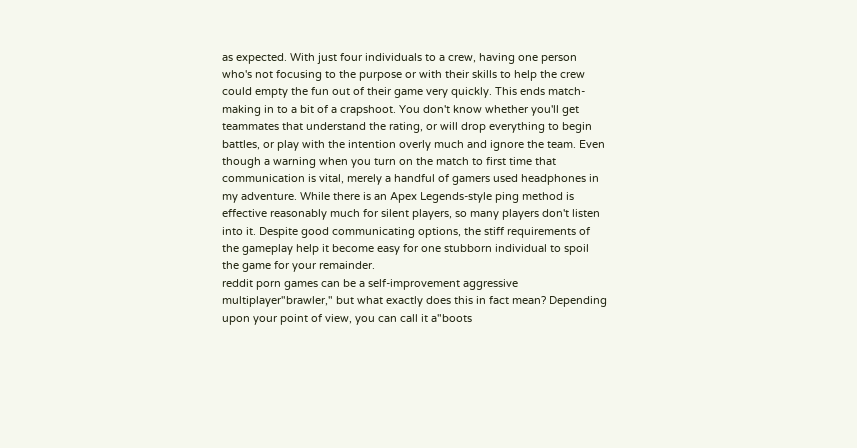as expected. With just four individuals to a crew, having one person who's not focusing to the purpose or with their skills to help the crew could empty the fun out of their game very quickly. This ends match-making in to a bit of a crapshoot. You don't know whether you'll get teammates that understand the rating, or will drop everything to begin battles, or play with the intention overly much and ignore the team. Even though a warning when you turn on the match to first time that communication is vital, merely a handful of gamers used headphones in my adventure. While there is an Apex Legends-style ping method is effective reasonably much for silent players, so many players don't listen into it. Despite good communicating options, the stiff requirements of the gameplay help it become easy for one stubborn individual to spoil the game for your remainder.
reddit porn games can be a self-improvement aggressive multiplayer"brawler," but what exactly does this in fact mean? Depending upon your point of view, you can call it a"boots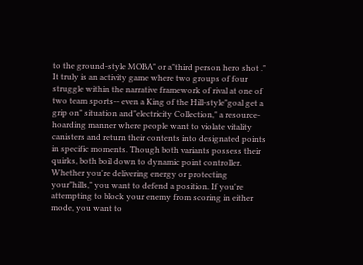to the ground-style MOBA" or a"third person hero shot ." It truly is an activity game where two groups of four struggle within the narrative framework of rival at one of two team sports-- even a King of the Hill-style"goal get a grip on" situation and"electricity Collection," a resource-hoarding manner where people want to violate vitality canisters and return their contents into designated points in specific moments. Though both variants possess their quirks, both boil down to dynamic point controller. Whether you're delivering energy or protecting your"hills," you want to defend a position. If you're attempting to block your enemy from scoring in either mode, you want to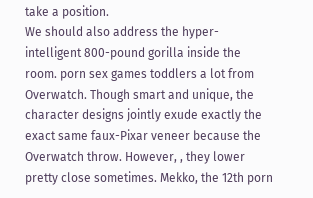take a position.
We should also address the hyper-intelligent 800-pound gorilla inside the room. porn sex games toddlers a lot from Overwatch. Though smart and unique, the character designs jointly exude exactly the exact same faux-Pixar veneer because the Overwatch throw. However, , they lower pretty close sometimes. Mekko, the 12th porn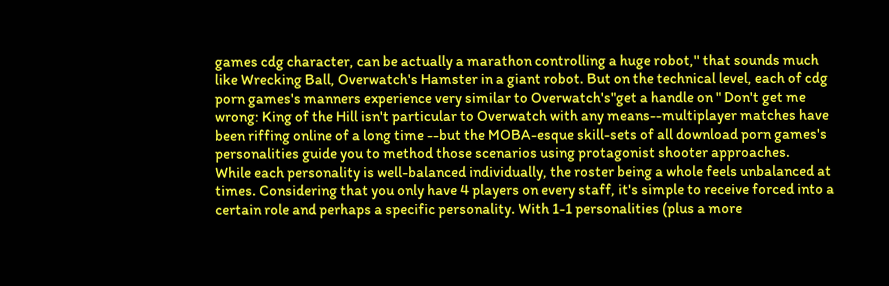games cdg character, can be actually a marathon controlling a huge robot,'' that sounds much like Wrecking Ball, Overwatch's Hamster in a giant robot. But on the technical level, each of cdg porn games's manners experience very similar to Overwatch's"get a handle on " Don't get me wrong: King of the Hill isn't particular to Overwatch with any means--multiplayer matches have been riffing online of a long time --but the MOBA-esque skill-sets of all download porn games's personalities guide you to method those scenarios using protagonist shooter approaches.
While each personality is well-balanced individually, the roster being a whole feels unbalanced at times. Considering that you only have 4 players on every staff, it's simple to receive forced into a certain role and perhaps a specific personality. With 1-1 personalities (plus a more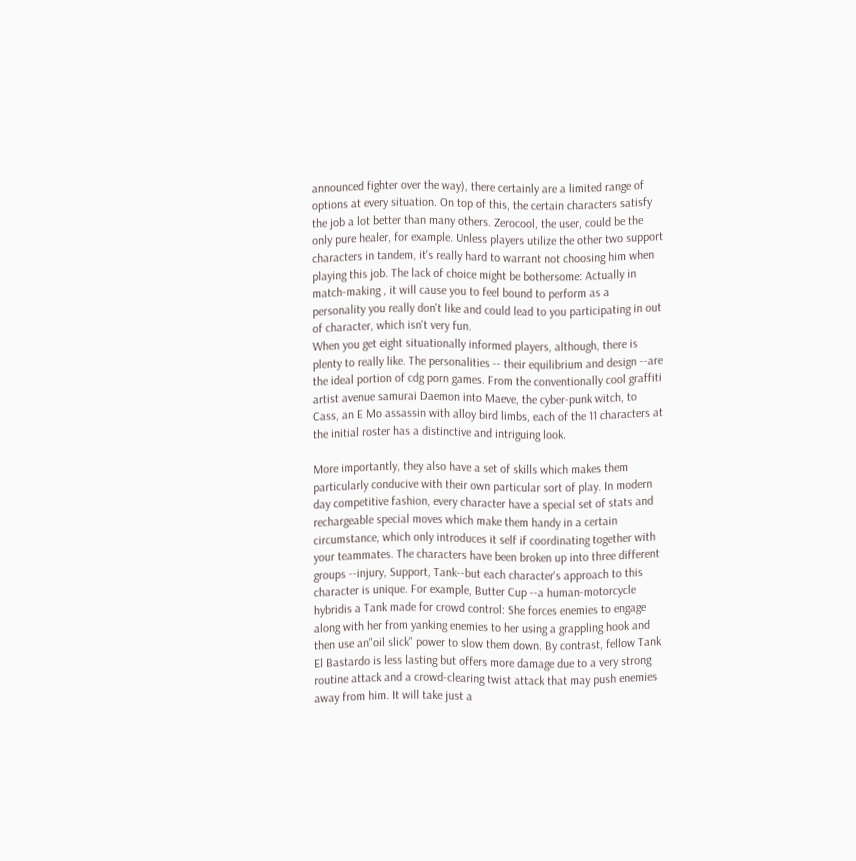announced fighter over the way), there certainly are a limited range of options at every situation. On top of this, the certain characters satisfy the job a lot better than many others. Zerocool, the user, could be the only pure healer, for example. Unless players utilize the other two support characters in tandem, it's really hard to warrant not choosing him when playing this job. The lack of choice might be bothersome: Actually in match-making , it will cause you to feel bound to perform as a personality you really don't like and could lead to you participating in out of character, which isn't very fun.
When you get eight situationally informed players, although, there is plenty to really like. The personalities -- their equilibrium and design --are the ideal portion of cdg porn games. From the conventionally cool graffiti artist avenue samurai Daemon into Maeve, the cyber-punk witch, to Cass, an E Mo assassin with alloy bird limbs, each of the 11 characters at the initial roster has a distinctive and intriguing look.

More importantly, they also have a set of skills which makes them particularly conducive with their own particular sort of play. In modern day competitive fashion, every character have a special set of stats and rechargeable special moves which make them handy in a certain circumstance, which only introduces it self if coordinating together with your teammates. The characters have been broken up into three different groups --injury, Support, Tank--but each character's approach to this character is unique. For example, Butter Cup --a human-motorcycle hybridis a Tank made for crowd control: She forces enemies to engage along with her from yanking enemies to her using a grappling hook and then use an"oil slick" power to slow them down. By contrast, fellow Tank El Bastardo is less lasting but offers more damage due to a very strong routine attack and a crowd-clearing twist attack that may push enemies away from him. It will take just a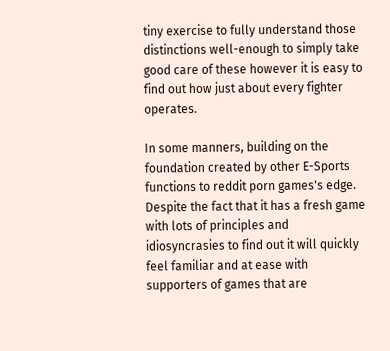tiny exercise to fully understand those distinctions well-enough to simply take good care of these however it is easy to find out how just about every fighter operates.

In some manners, building on the foundation created by other E-Sports functions to reddit porn games's edge. Despite the fact that it has a fresh game with lots of principles and idiosyncrasies to find out it will quickly feel familiar and at ease with supporters of games that are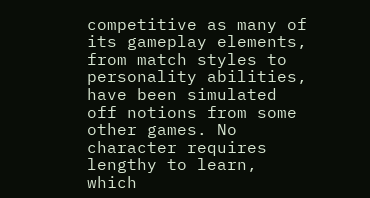competitive as many of its gameplay elements, from match styles to personality abilities, have been simulated off notions from some other games. No character requires lengthy to learn, which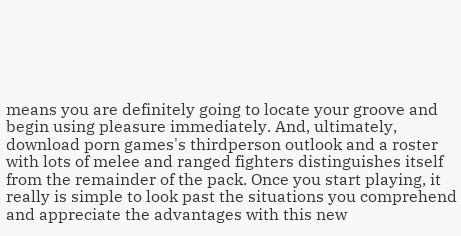means you are definitely going to locate your groove and begin using pleasure immediately. And, ultimately, download porn games's thirdperson outlook and a roster with lots of melee and ranged fighters distinguishes itself from the remainder of the pack. Once you start playing, it really is simple to look past the situations you comprehend and appreciate the advantages with this new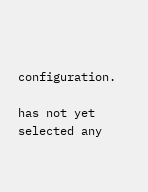configuration.

has not yet selected any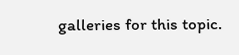galleries for this topic.